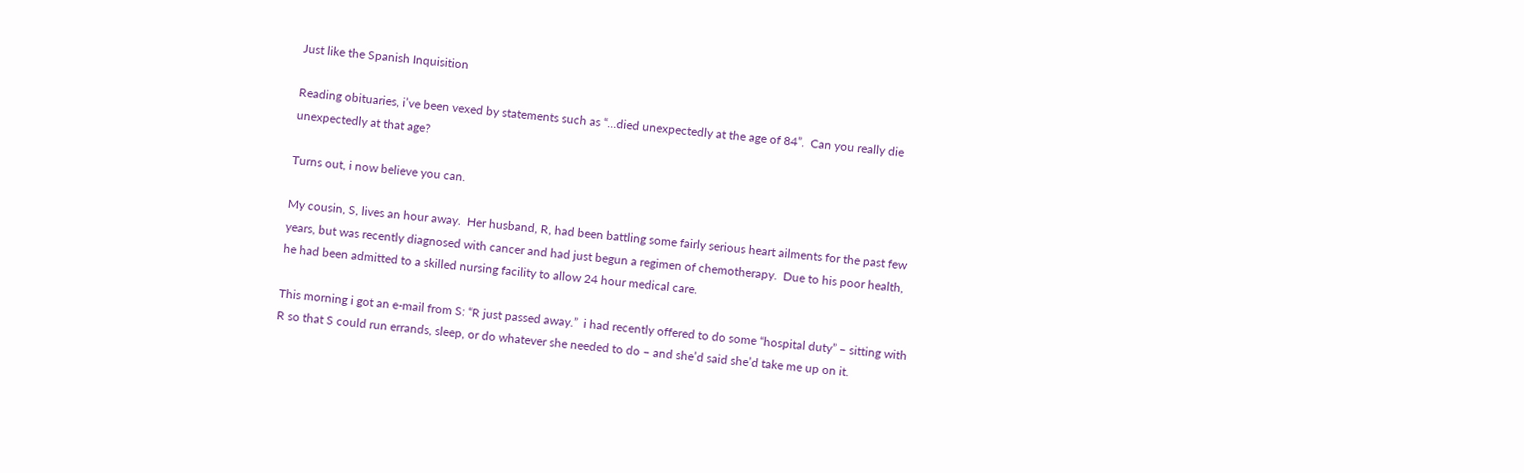Just like the Spanish Inquisition

Reading obituaries, i’ve been vexed by statements such as “…died unexpectedly at the age of 84”.  Can you really die unexpectedly at that age?

Turns out, i now believe you can.

My cousin, S, lives an hour away.  Her husband, R, had been battling some fairly serious heart ailments for the past few years, but was recently diagnosed with cancer and had just begun a regimen of chemotherapy.  Due to his poor health, he had been admitted to a skilled nursing facility to allow 24 hour medical care.

This morning i got an e-mail from S: “R just passed away.”  i had recently offered to do some “hospital duty” – sitting with R so that S could run errands, sleep, or do whatever she needed to do – and she’d said she’d take me up on it.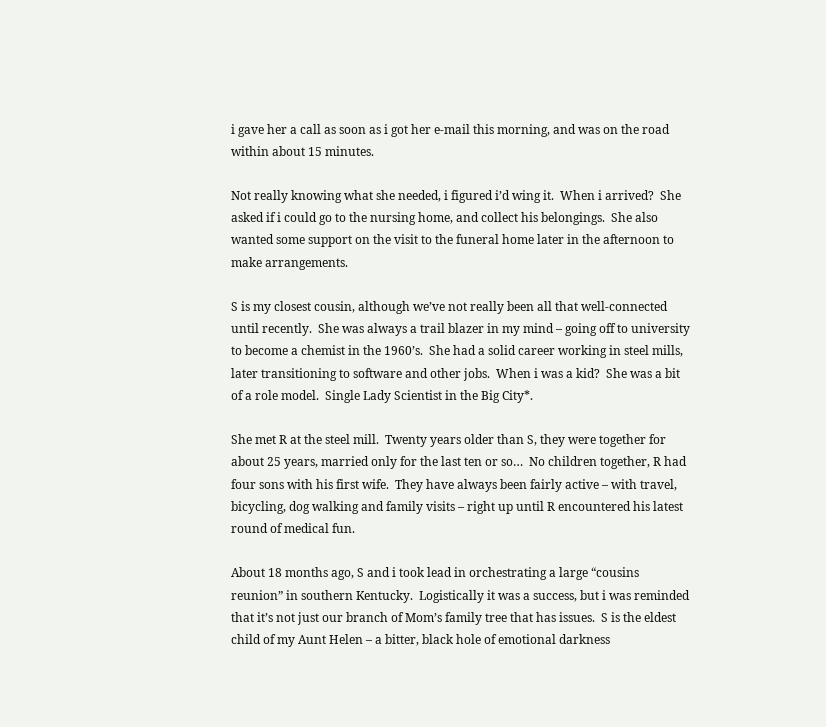i gave her a call as soon as i got her e-mail this morning, and was on the road within about 15 minutes.

Not really knowing what she needed, i figured i’d wing it.  When i arrived?  She asked if i could go to the nursing home, and collect his belongings.  She also wanted some support on the visit to the funeral home later in the afternoon to make arrangements.

S is my closest cousin, although we’ve not really been all that well-connected until recently.  She was always a trail blazer in my mind – going off to university to become a chemist in the 1960’s.  She had a solid career working in steel mills, later transitioning to software and other jobs.  When i was a kid?  She was a bit of a role model.  Single Lady Scientist in the Big City*.

She met R at the steel mill.  Twenty years older than S, they were together for about 25 years, married only for the last ten or so…  No children together, R had four sons with his first wife.  They have always been fairly active – with travel, bicycling, dog walking and family visits – right up until R encountered his latest round of medical fun.

About 18 months ago, S and i took lead in orchestrating a large “cousins reunion” in southern Kentucky.  Logistically it was a success, but i was reminded that it’s not just our branch of Mom’s family tree that has issues.  S is the eldest child of my Aunt Helen – a bitter, black hole of emotional darkness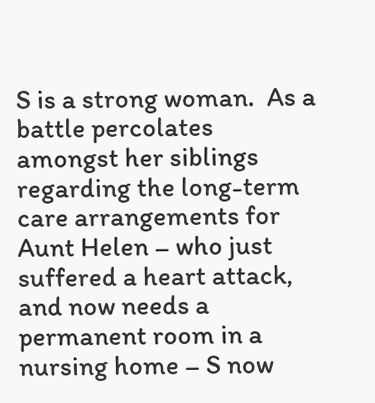S is a strong woman.  As a battle percolates amongst her siblings regarding the long-term care arrangements for Aunt Helen – who just suffered a heart attack, and now needs a permanent room in a nursing home – S now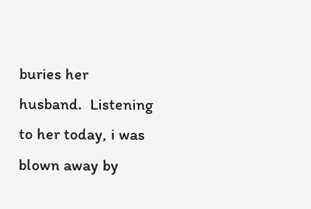buries her husband.  Listening to her today, i was blown away by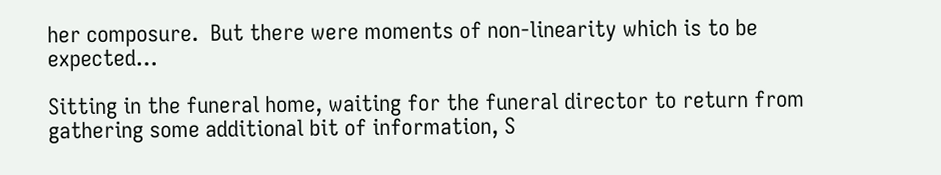her composure.  But there were moments of non-linearity which is to be expected…

Sitting in the funeral home, waiting for the funeral director to return from gathering some additional bit of information, S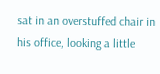sat in an overstuffed chair in his office, looking a little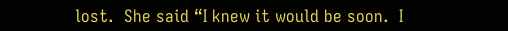lost.  She said “I knew it would be soon.  I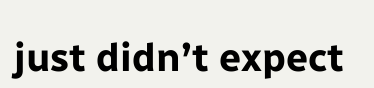just didn’t expect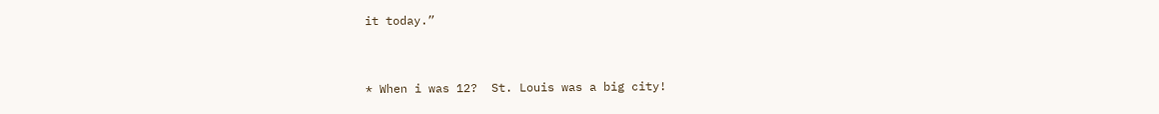it today.”


* When i was 12?  St. Louis was a big city!